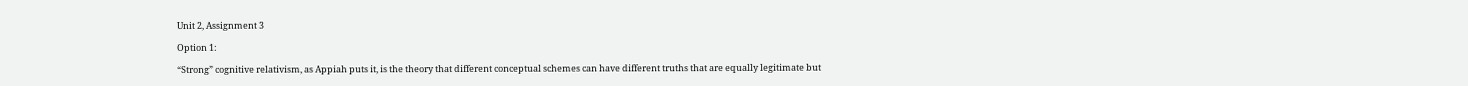Unit 2, Assignment 3

Option 1:

“Strong” cognitive relativism, as Appiah puts it, is the theory that different conceptual schemes can have different truths that are equally legitimate but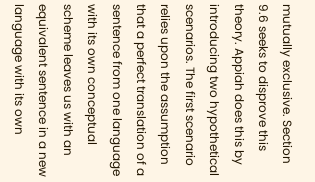mutually exclusive. Section 9.6 seeks to disprove this theory. Appiah does this by introducing two hypothetical scenarios. The first scenario relies upon the assumption that a perfect translation of a sentence from one language with its own conceptual scheme leaves us with an equivalent sentence in a new language with its own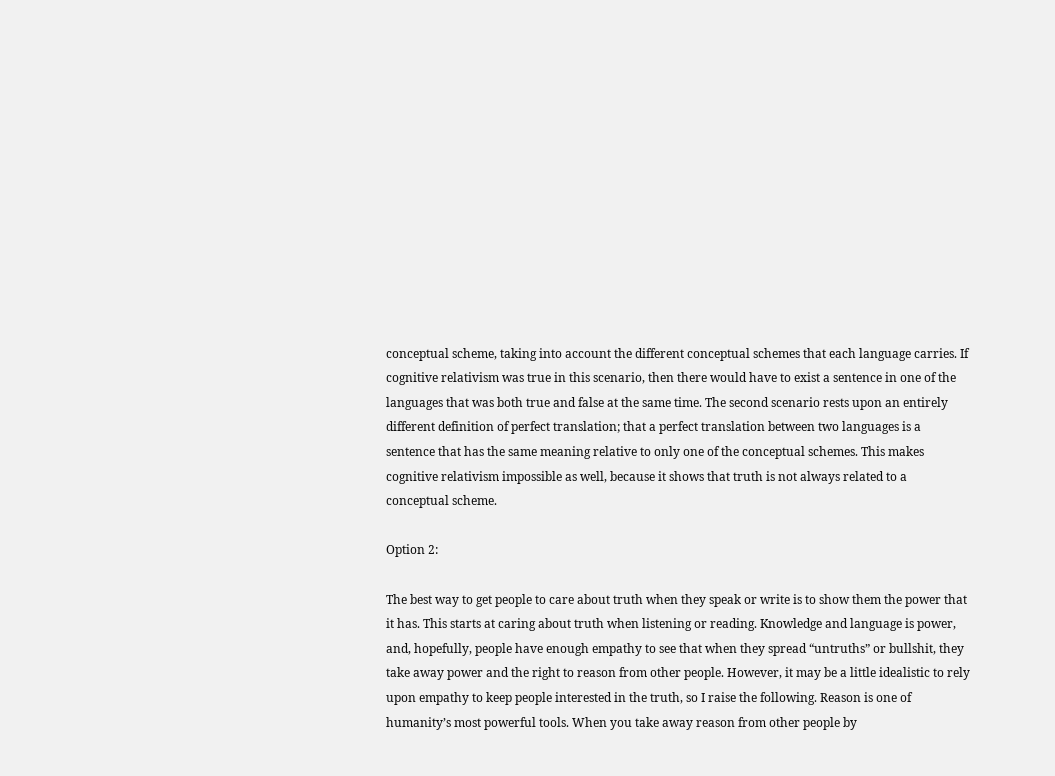conceptual scheme, taking into account the different conceptual schemes that each language carries. If cognitive relativism was true in this scenario, then there would have to exist a sentence in one of the languages that was both true and false at the same time. The second scenario rests upon an entirely different definition of perfect translation; that a perfect translation between two languages is a sentence that has the same meaning relative to only one of the conceptual schemes. This makes cognitive relativism impossible as well, because it shows that truth is not always related to a conceptual scheme.

Option 2:

The best way to get people to care about truth when they speak or write is to show them the power that it has. This starts at caring about truth when listening or reading. Knowledge and language is power, and, hopefully, people have enough empathy to see that when they spread “untruths” or bullshit, they take away power and the right to reason from other people. However, it may be a little idealistic to rely upon empathy to keep people interested in the truth, so I raise the following. Reason is one of humanity’s most powerful tools. When you take away reason from other people by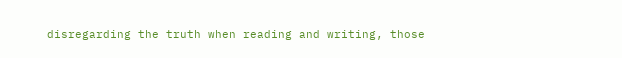disregarding the truth when reading and writing, those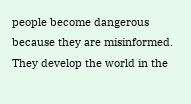people become dangerous because they are misinformed. They develop the world in the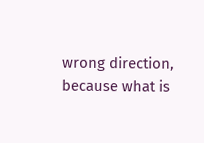wrong direction, because what is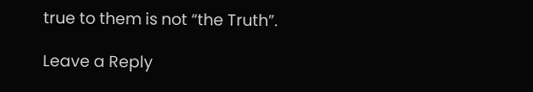true to them is not “the Truth”.

Leave a Reply